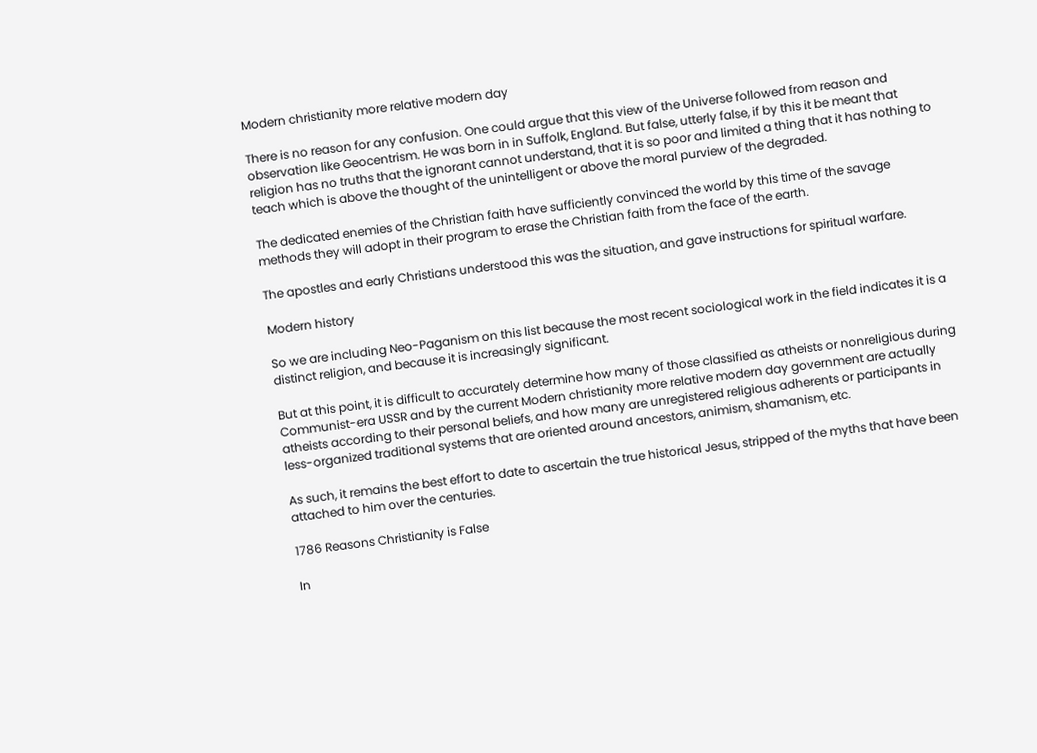Modern christianity more relative modern day

There is no reason for any confusion. One could argue that this view of the Universe followed from reason and observation like Geocentrism. He was born in in Suffolk, England. But false, utterly false, if by this it be meant that religion has no truths that the ignorant cannot understand, that it is so poor and limited a thing that it has nothing to teach which is above the thought of the unintelligent or above the moral purview of the degraded.

The dedicated enemies of the Christian faith have sufficiently convinced the world by this time of the savage methods they will adopt in their program to erase the Christian faith from the face of the earth.

The apostles and early Christians understood this was the situation, and gave instructions for spiritual warfare.

Modern history

So we are including Neo-Paganism on this list because the most recent sociological work in the field indicates it is a distinct religion, and because it is increasingly significant.

But at this point, it is difficult to accurately determine how many of those classified as atheists or nonreligious during Communist-era USSR and by the current Modern christianity more relative modern day government are actually atheists according to their personal beliefs, and how many are unregistered religious adherents or participants in less-organized traditional systems that are oriented around ancestors, animism, shamanism, etc.

As such, it remains the best effort to date to ascertain the true historical Jesus, stripped of the myths that have been attached to him over the centuries.

1786 Reasons Christianity is False

In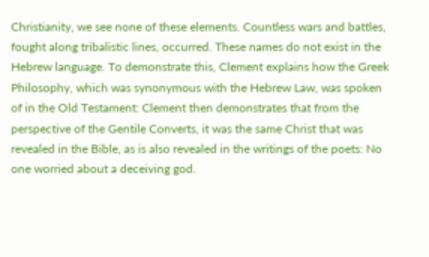Christianity, we see none of these elements. Countless wars and battles, fought along tribalistic lines, occurred. These names do not exist in the Hebrew language. To demonstrate this, Clement explains how the Greek Philosophy, which was synonymous with the Hebrew Law, was spoken of in the Old Testament: Clement then demonstrates that from the perspective of the Gentile Converts, it was the same Christ that was revealed in the Bible, as is also revealed in the writings of the poets: No one worried about a deceiving god.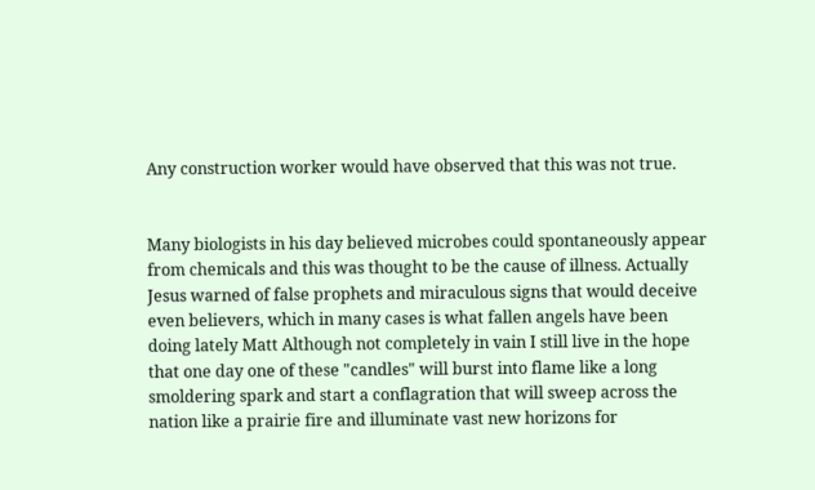Any construction worker would have observed that this was not true.


Many biologists in his day believed microbes could spontaneously appear from chemicals and this was thought to be the cause of illness. Actually Jesus warned of false prophets and miraculous signs that would deceive even believers, which in many cases is what fallen angels have been doing lately Matt Although not completely in vain I still live in the hope that one day one of these "candles" will burst into flame like a long smoldering spark and start a conflagration that will sweep across the nation like a prairie fire and illuminate vast new horizons for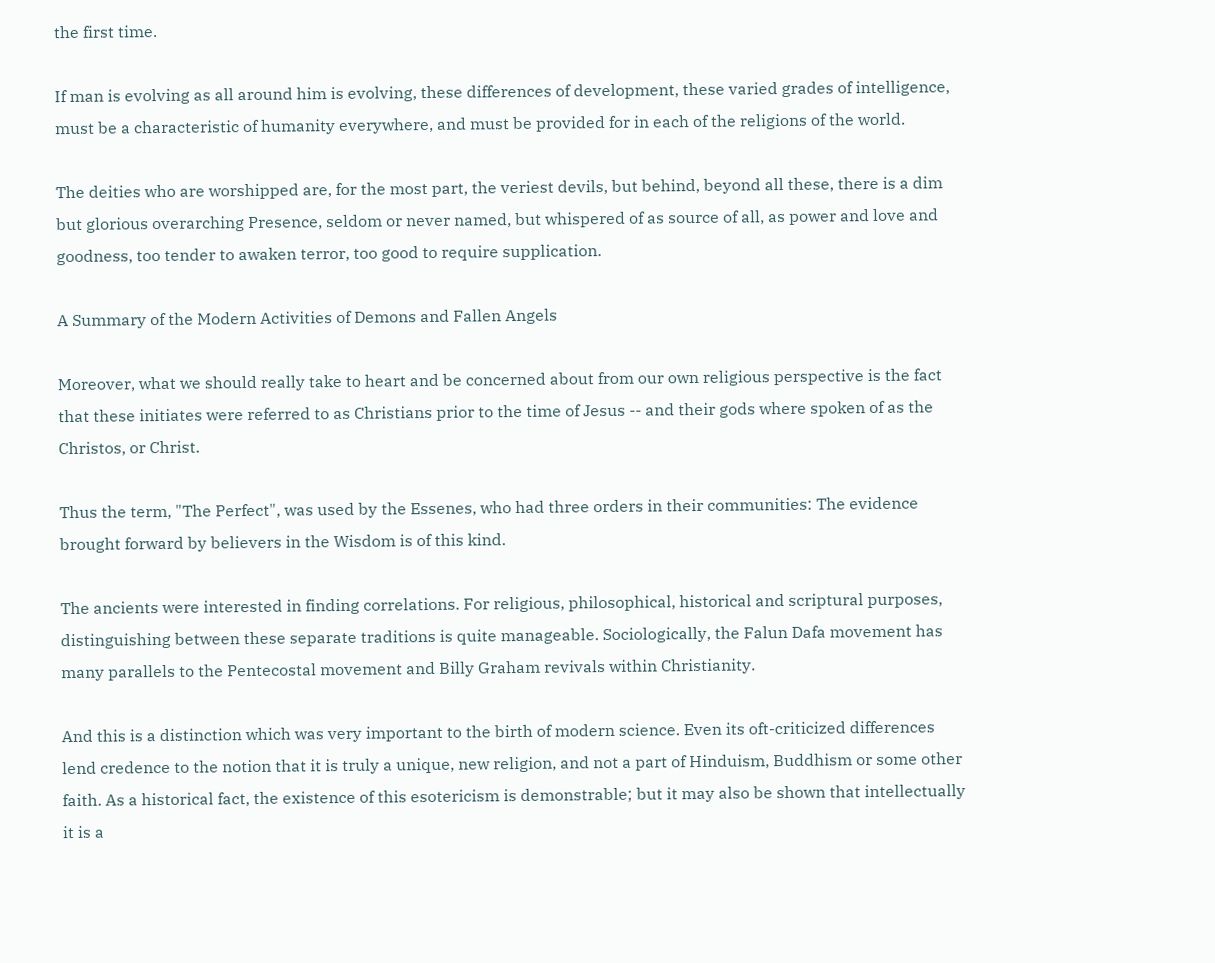the first time.

If man is evolving as all around him is evolving, these differences of development, these varied grades of intelligence, must be a characteristic of humanity everywhere, and must be provided for in each of the religions of the world.

The deities who are worshipped are, for the most part, the veriest devils, but behind, beyond all these, there is a dim but glorious overarching Presence, seldom or never named, but whispered of as source of all, as power and love and goodness, too tender to awaken terror, too good to require supplication.

A Summary of the Modern Activities of Demons and Fallen Angels

Moreover, what we should really take to heart and be concerned about from our own religious perspective is the fact that these initiates were referred to as Christians prior to the time of Jesus -- and their gods where spoken of as the Christos, or Christ.

Thus the term, "The Perfect", was used by the Essenes, who had three orders in their communities: The evidence brought forward by believers in the Wisdom is of this kind.

The ancients were interested in finding correlations. For religious, philosophical, historical and scriptural purposes, distinguishing between these separate traditions is quite manageable. Sociologically, the Falun Dafa movement has many parallels to the Pentecostal movement and Billy Graham revivals within Christianity.

And this is a distinction which was very important to the birth of modern science. Even its oft-criticized differences lend credence to the notion that it is truly a unique, new religion, and not a part of Hinduism, Buddhism or some other faith. As a historical fact, the existence of this esotericism is demonstrable; but it may also be shown that intellectually it is a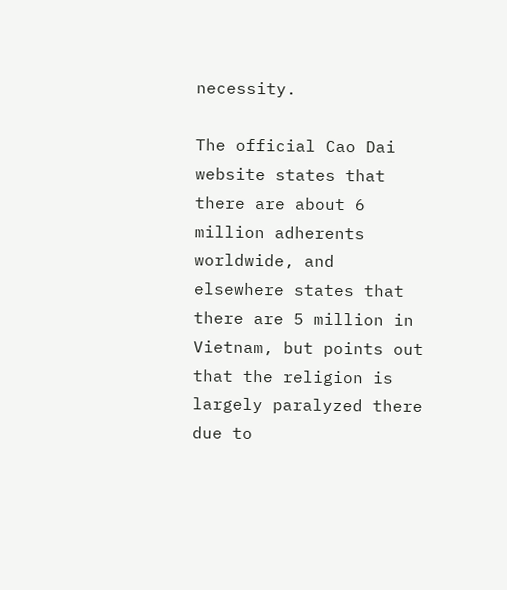necessity.

The official Cao Dai website states that there are about 6 million adherents worldwide, and elsewhere states that there are 5 million in Vietnam, but points out that the religion is largely paralyzed there due to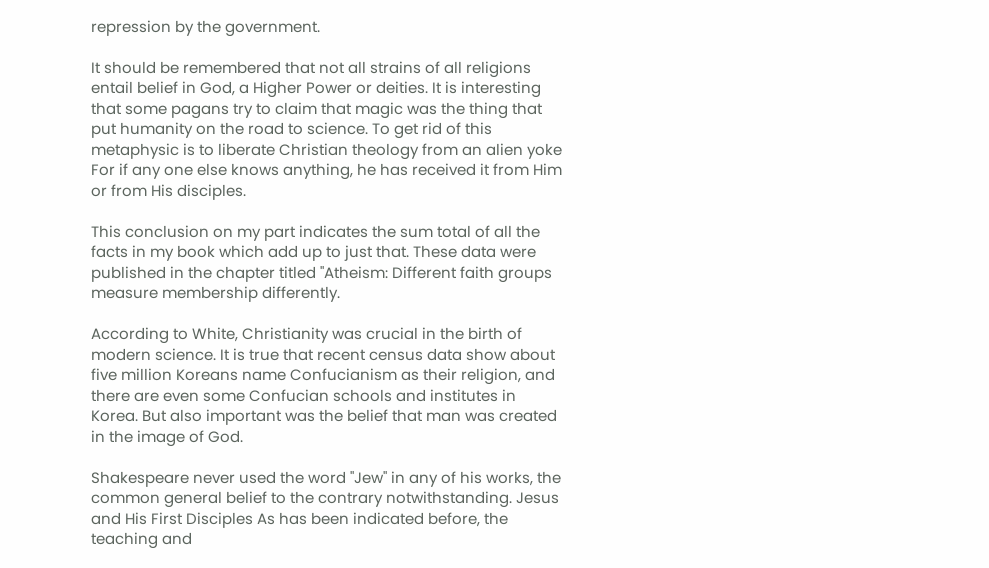repression by the government.

It should be remembered that not all strains of all religions entail belief in God, a Higher Power or deities. It is interesting that some pagans try to claim that magic was the thing that put humanity on the road to science. To get rid of this metaphysic is to liberate Christian theology from an alien yoke For if any one else knows anything, he has received it from Him or from His disciples.

This conclusion on my part indicates the sum total of all the facts in my book which add up to just that. These data were published in the chapter titled "Atheism: Different faith groups measure membership differently.

According to White, Christianity was crucial in the birth of modern science. It is true that recent census data show about five million Koreans name Confucianism as their religion, and there are even some Confucian schools and institutes in Korea. But also important was the belief that man was created in the image of God.

Shakespeare never used the word "Jew" in any of his works, the common general belief to the contrary notwithstanding. Jesus and His First Disciples As has been indicated before, the teaching and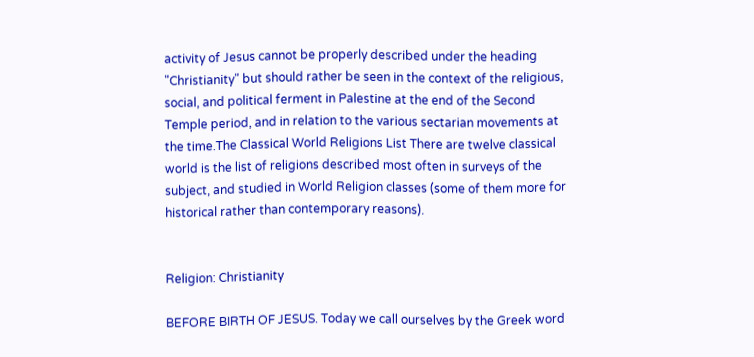activity of Jesus cannot be properly described under the heading "Christianity" but should rather be seen in the context of the religious, social, and political ferment in Palestine at the end of the Second Temple period, and in relation to the various sectarian movements at the time.The Classical World Religions List There are twelve classical world is the list of religions described most often in surveys of the subject, and studied in World Religion classes (some of them more for historical rather than contemporary reasons).


Religion: Christianity

BEFORE BIRTH OF JESUS. Today we call ourselves by the Greek word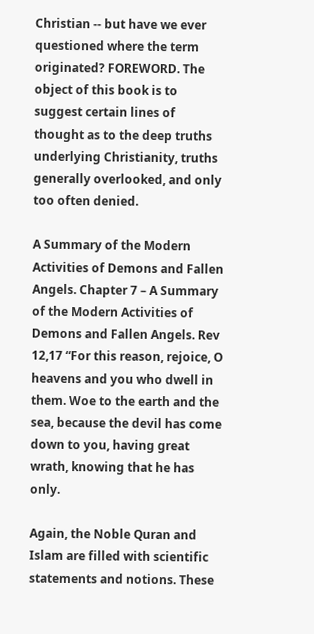Christian -- but have we ever questioned where the term originated? FOREWORD. The object of this book is to suggest certain lines of thought as to the deep truths underlying Christianity, truths generally overlooked, and only too often denied.

A Summary of the Modern Activities of Demons and Fallen Angels. Chapter 7 – A Summary of the Modern Activities of Demons and Fallen Angels. Rev 12,17 “For this reason, rejoice, O heavens and you who dwell in them. Woe to the earth and the sea, because the devil has come down to you, having great wrath, knowing that he has only.

Again, the Noble Quran and Islam are filled with scientific statements and notions. These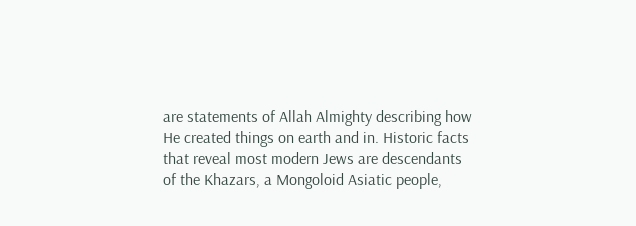are statements of Allah Almighty describing how He created things on earth and in. Historic facts that reveal most modern Jews are descendants of the Khazars, a Mongoloid Asiatic people,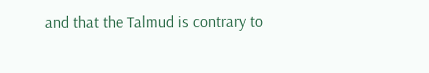and that the Talmud is contrary to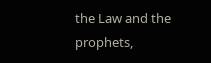the Law and the prophets,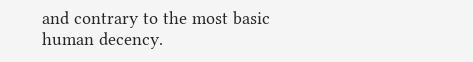and contrary to the most basic human decency.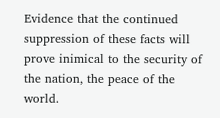Evidence that the continued suppression of these facts will prove inimical to the security of the nation, the peace of the world.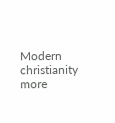Modern christianity more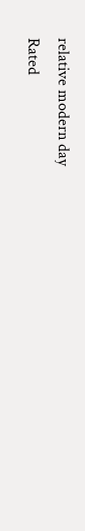relative modern day
Rated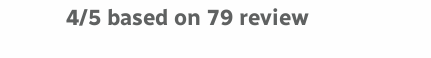4/5 based on 79 review